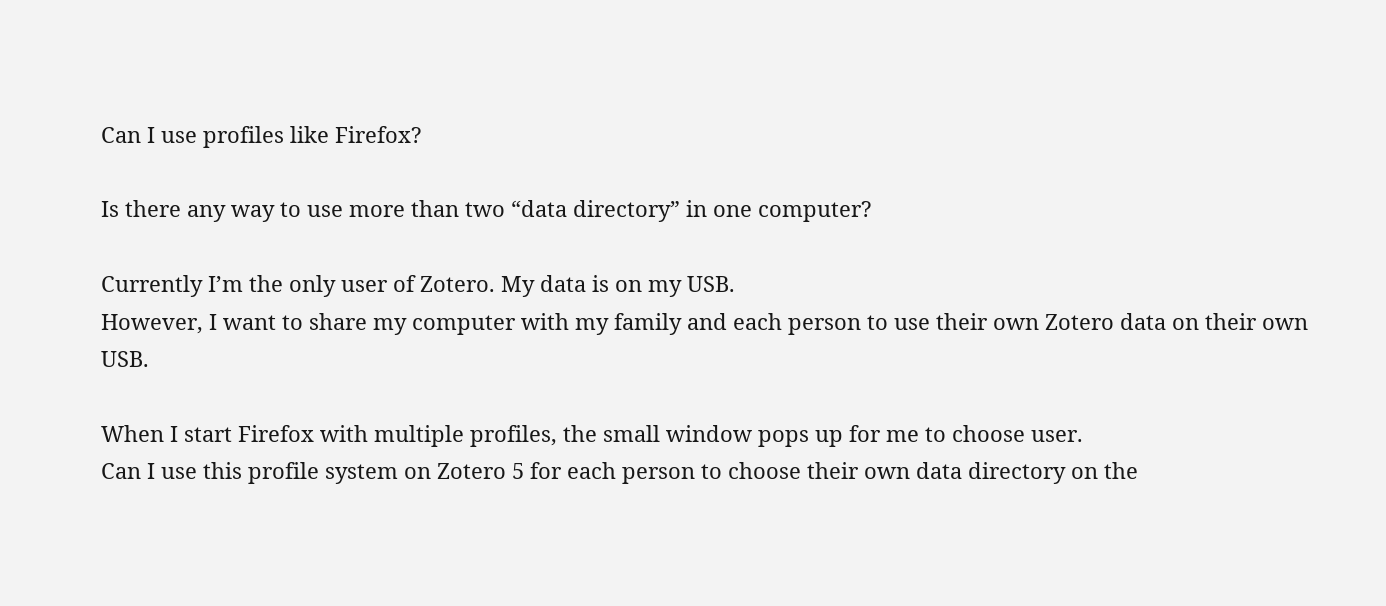Can I use profiles like Firefox?

Is there any way to use more than two “data directory” in one computer?

Currently I’m the only user of Zotero. My data is on my USB.
However, I want to share my computer with my family and each person to use their own Zotero data on their own USB.

When I start Firefox with multiple profiles, the small window pops up for me to choose user.
Can I use this profile system on Zotero 5 for each person to choose their own data directory on the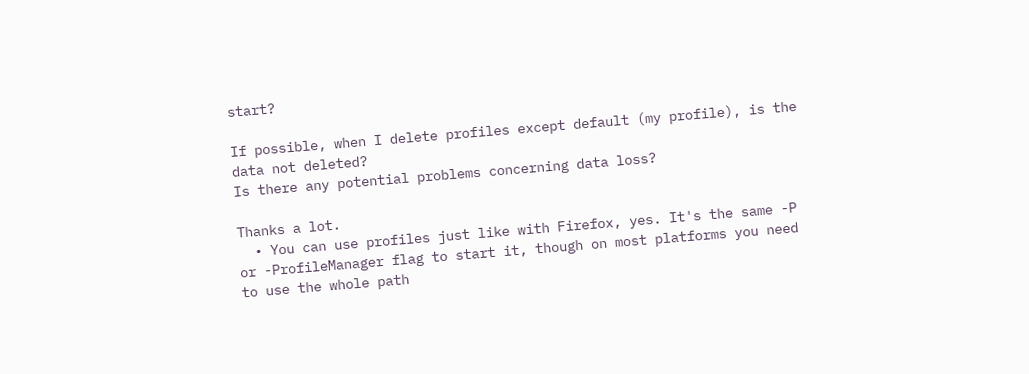start?

If possible, when I delete profiles except default (my profile), is the data not deleted?
Is there any potential problems concerning data loss?

Thanks a lot.
  • You can use profiles just like with Firefox, yes. It's the same -P or -ProfileManager flag to start it, though on most platforms you need to use the whole path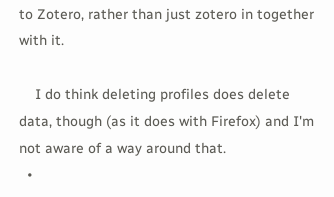to Zotero, rather than just zotero in together with it.

    I do think deleting profiles does delete data, though (as it does with Firefox) and I'm not aware of a way around that.
  •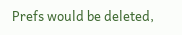Prefs would be deleted,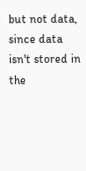but not data, since data isn't stored in the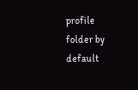profile folder by default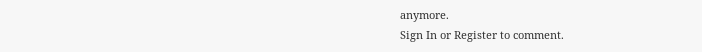anymore.
Sign In or Register to comment.